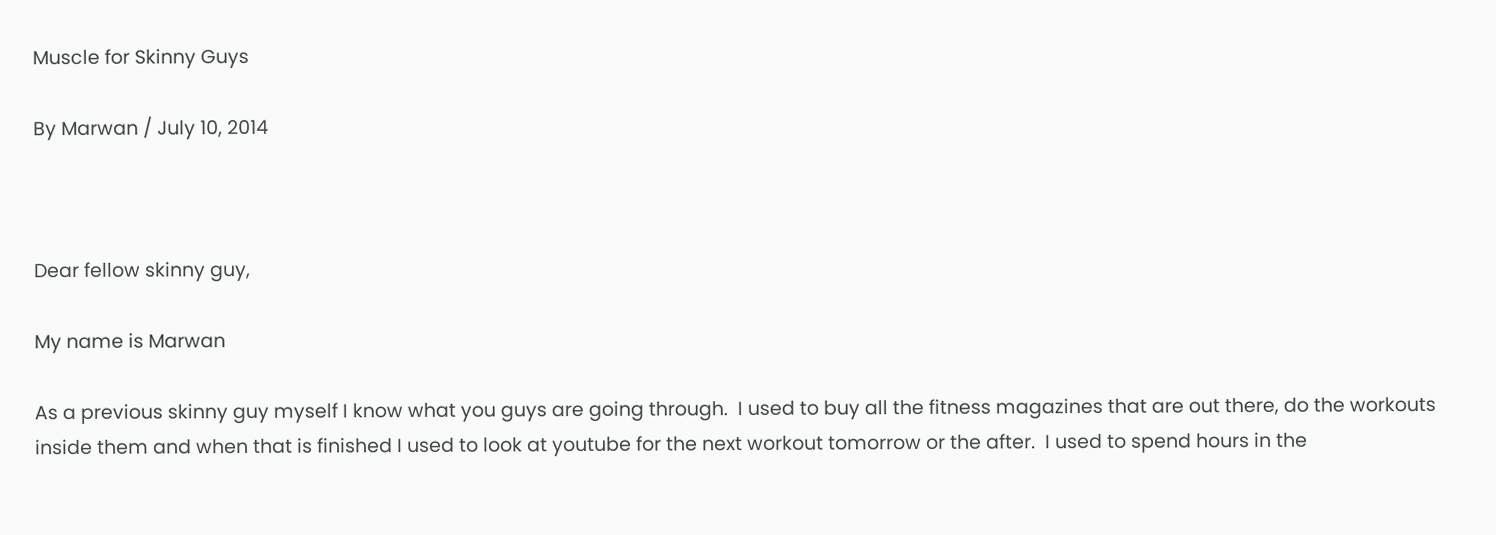Muscle for Skinny Guys

By Marwan / July 10, 2014



Dear fellow skinny guy,

My name is Marwan

As a previous skinny guy myself I know what you guys are going through.  I used to buy all the fitness magazines that are out there, do the workouts inside them and when that is finished I used to look at youtube for the next workout tomorrow or the after.  I used to spend hours in the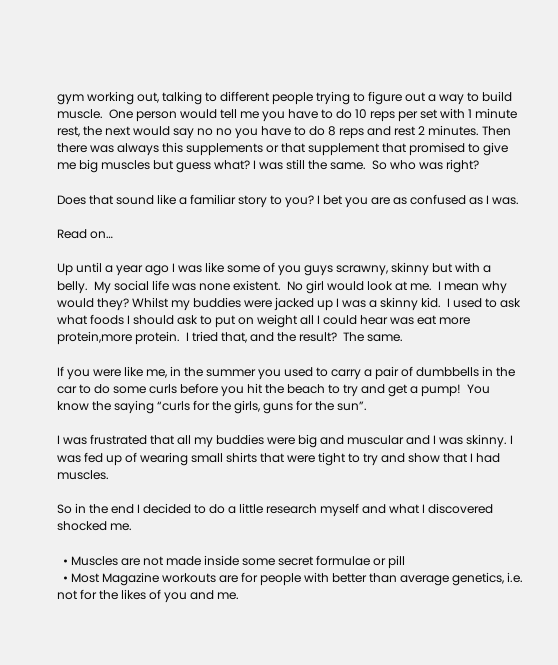gym working out, talking to different people trying to figure out a way to build muscle.  One person would tell me you have to do 10 reps per set with 1 minute rest, the next would say no no you have to do 8 reps and rest 2 minutes. Then there was always this supplements or that supplement that promised to give me big muscles but guess what? I was still the same.  So who was right?

Does that sound like a familiar story to you? I bet you are as confused as I was.

Read on…

Up until a year ago I was like some of you guys scrawny, skinny but with a belly.  My social life was none existent.  No girl would look at me.  I mean why would they? Whilst my buddies were jacked up I was a skinny kid.  I used to ask what foods I should ask to put on weight all I could hear was eat more protein,more protein.  I tried that, and the result?  The same.

If you were like me, in the summer you used to carry a pair of dumbbells in the car to do some curls before you hit the beach to try and get a pump!  You know the saying “curls for the girls, guns for the sun”.

I was frustrated that all my buddies were big and muscular and I was skinny. I was fed up of wearing small shirts that were tight to try and show that I had muscles.

So in the end I decided to do a little research myself and what I discovered shocked me.

  • Muscles are not made inside some secret formulae or pill
  • Most Magazine workouts are for people with better than average genetics, i.e. not for the likes of you and me.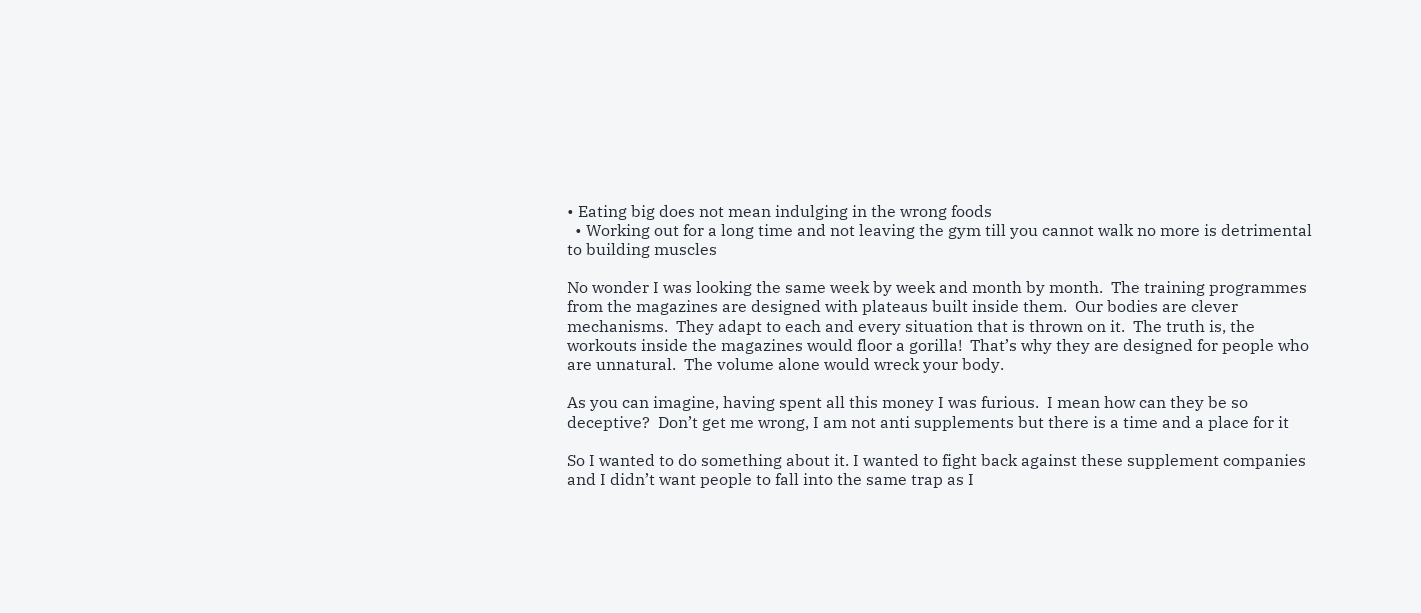• Eating big does not mean indulging in the wrong foods
  • Working out for a long time and not leaving the gym till you cannot walk no more is detrimental to building muscles

No wonder I was looking the same week by week and month by month.  The training programmes from the magazines are designed with plateaus built inside them.  Our bodies are clever mechanisms.  They adapt to each and every situation that is thrown on it.  The truth is, the workouts inside the magazines would floor a gorilla!  That’s why they are designed for people who are unnatural.  The volume alone would wreck your body.

As you can imagine, having spent all this money I was furious.  I mean how can they be so deceptive?  Don’t get me wrong, I am not anti supplements but there is a time and a place for it

So I wanted to do something about it. I wanted to fight back against these supplement companies and I didn’t want people to fall into the same trap as I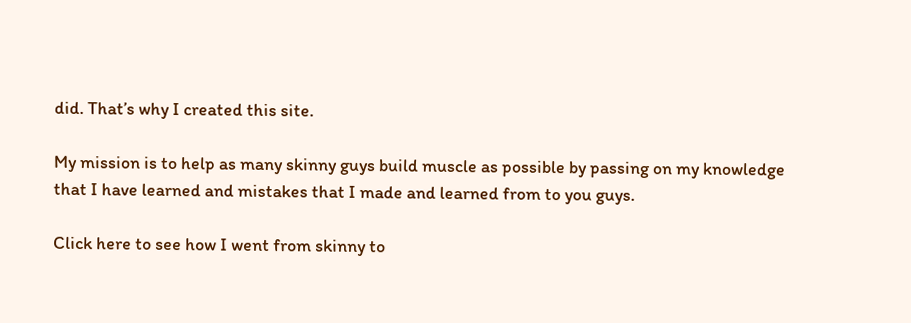did. That’s why I created this site.

My mission is to help as many skinny guys build muscle as possible by passing on my knowledge that I have learned and mistakes that I made and learned from to you guys.

Click here to see how I went from skinny to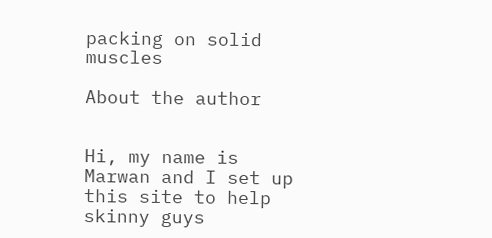packing on solid muscles

About the author


Hi, my name is Marwan and I set up this site to help skinny guys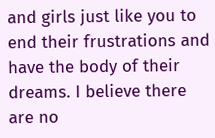and girls just like you to end their frustrations and have the body of their dreams. I believe there are no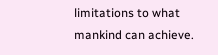limitations to what mankind can achieve.